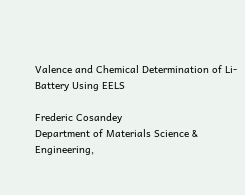Valence and Chemical Determination of Li-Battery Using EELS

Frederic Cosandey
Department of Materials Science & Engineering,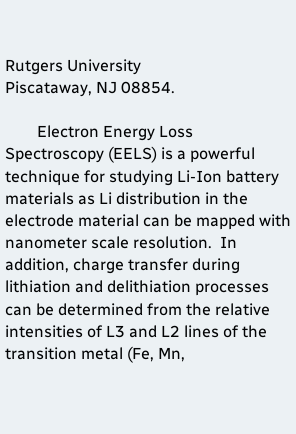Rutgers University
Piscataway, NJ 08854.

        Electron Energy Loss Spectroscopy (EELS) is a powerful technique for studying Li-Ion battery materials as Li distribution in the electrode material can be mapped with nanometer scale resolution.  In addition, charge transfer during lithiation and delithiation processes can be determined from the relative intensities of L3 and L2 lines of the transition metal (Fe, Mn,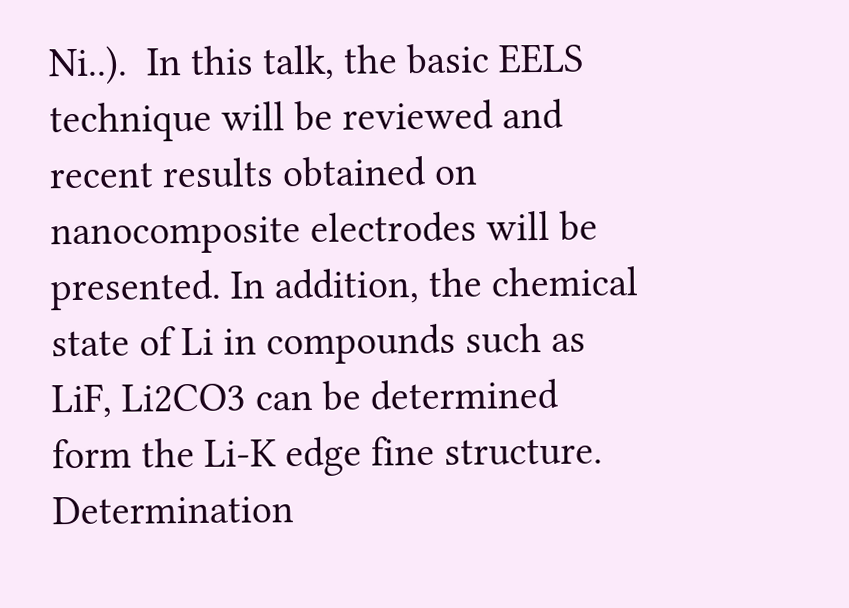Ni..).  In this talk, the basic EELS technique will be reviewed and recent results obtained on nanocomposite electrodes will be presented. In addition, the chemical state of Li in compounds such as LiF, Li2CO3 can be determined form the Li-K edge fine structure. Determination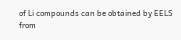of Li compounds can be obtained by EELS from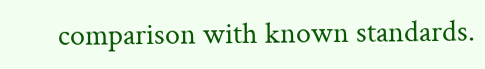comparison with known standards.